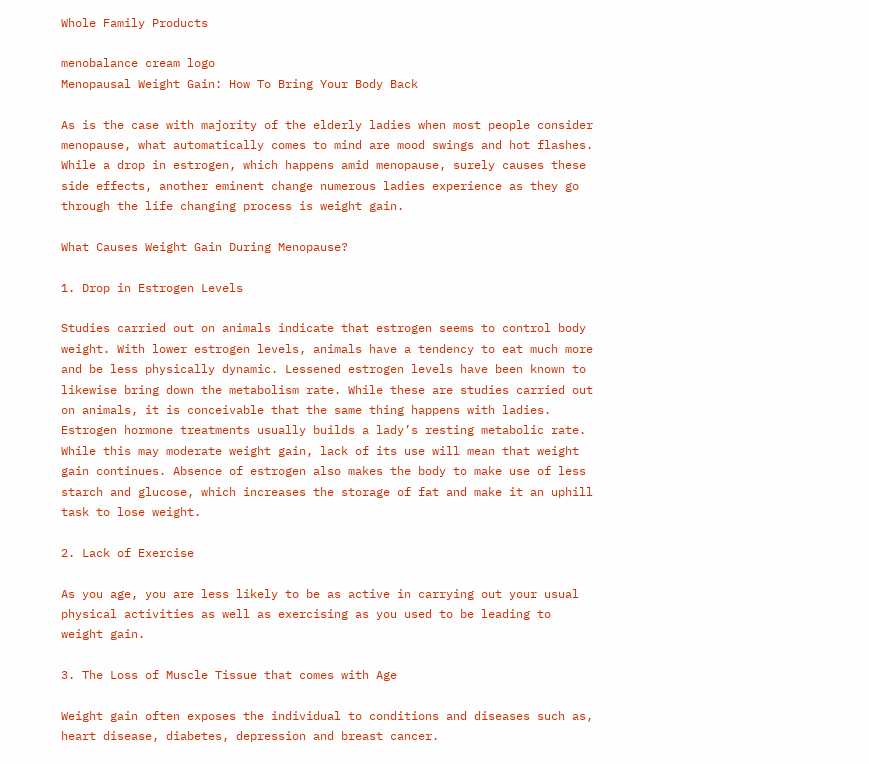Whole Family Products

menobalance cream logo
Menopausal Weight Gain: How To Bring Your Body Back

As is the case with majority of the elderly ladies when most people consider menopause, what automatically comes to mind are mood swings and hot flashes. While a drop in estrogen, which happens amid menopause, surely causes these side effects, another eminent change numerous ladies experience as they go through the life changing process is weight gain.

What Causes Weight Gain During Menopause?

1. Drop in Estrogen Levels

Studies carried out on animals indicate that estrogen seems to control body weight. With lower estrogen levels, animals have a tendency to eat much more and be less physically dynamic. Lessened estrogen levels have been known to likewise bring down the metabolism rate. While these are studies carried out on animals, it is conceivable that the same thing happens with ladies. Estrogen hormone treatments usually builds a lady’s resting metabolic rate. While this may moderate weight gain, lack of its use will mean that weight gain continues. Absence of estrogen also makes the body to make use of less starch and glucose, which increases the storage of fat and make it an uphill task to lose weight.

2. Lack of Exercise

As you age, you are less likely to be as active in carrying out your usual physical activities as well as exercising as you used to be leading to weight gain.

3. The Loss of Muscle Tissue that comes with Age

Weight gain often exposes the individual to conditions and diseases such as, heart disease, diabetes, depression and breast cancer.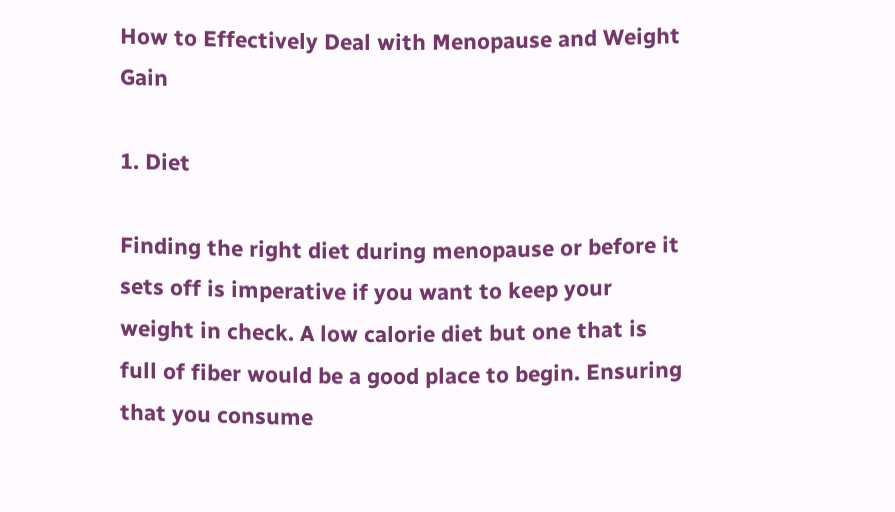How to Effectively Deal with Menopause and Weight Gain

1. Diet

Finding the right diet during menopause or before it sets off is imperative if you want to keep your weight in check. A low calorie diet but one that is full of fiber would be a good place to begin. Ensuring that you consume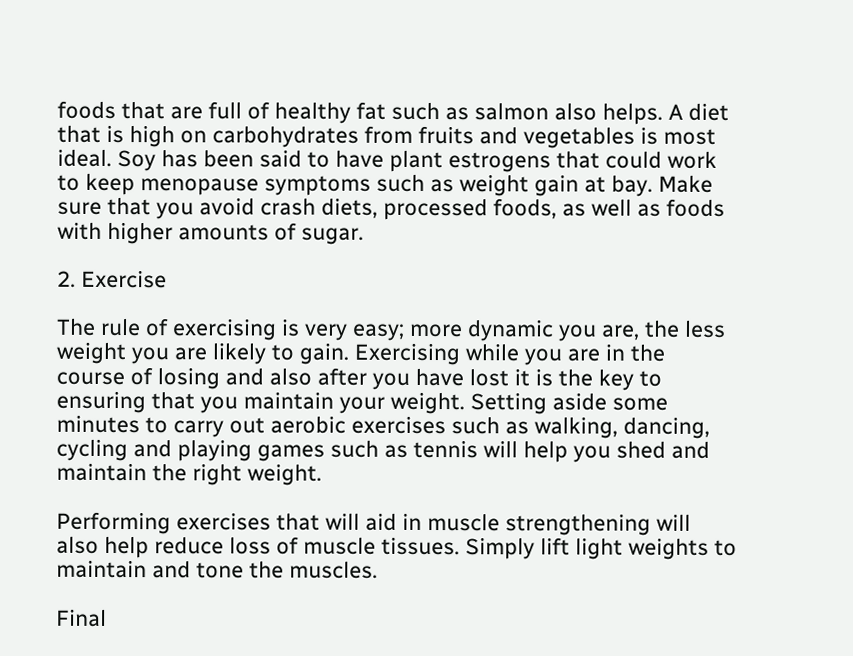foods that are full of healthy fat such as salmon also helps. A diet that is high on carbohydrates from fruits and vegetables is most ideal. Soy has been said to have plant estrogens that could work to keep menopause symptoms such as weight gain at bay. Make sure that you avoid crash diets, processed foods, as well as foods with higher amounts of sugar.

2. Exercise

The rule of exercising is very easy; more dynamic you are, the less weight you are likely to gain. Exercising while you are in the course of losing and also after you have lost it is the key to ensuring that you maintain your weight. Setting aside some minutes to carry out aerobic exercises such as walking, dancing, cycling and playing games such as tennis will help you shed and maintain the right weight.

Performing exercises that will aid in muscle strengthening will also help reduce loss of muscle tissues. Simply lift light weights to maintain and tone the muscles.

Final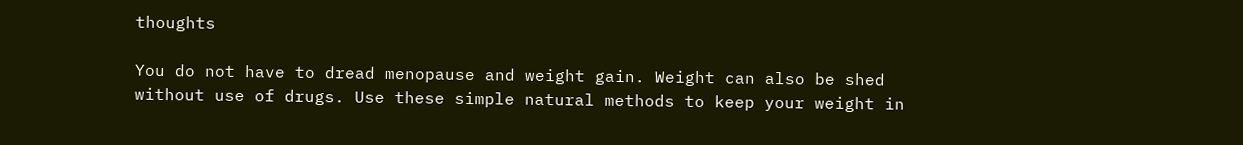thoughts

You do not have to dread menopause and weight gain. Weight can also be shed without use of drugs. Use these simple natural methods to keep your weight in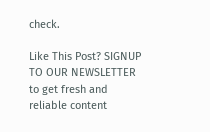check.

Like This Post? SIGNUP TO OUR NEWSLETTER to get fresh and reliable content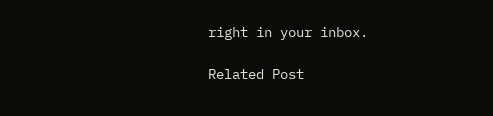right in your inbox.

Related Post